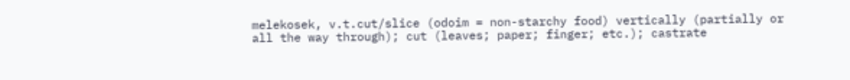melekosek, v.t.cut/slice (odoim = non-starchy food) vertically (partially or all the way through); cut (leaves; paper; finger; etc.); castrate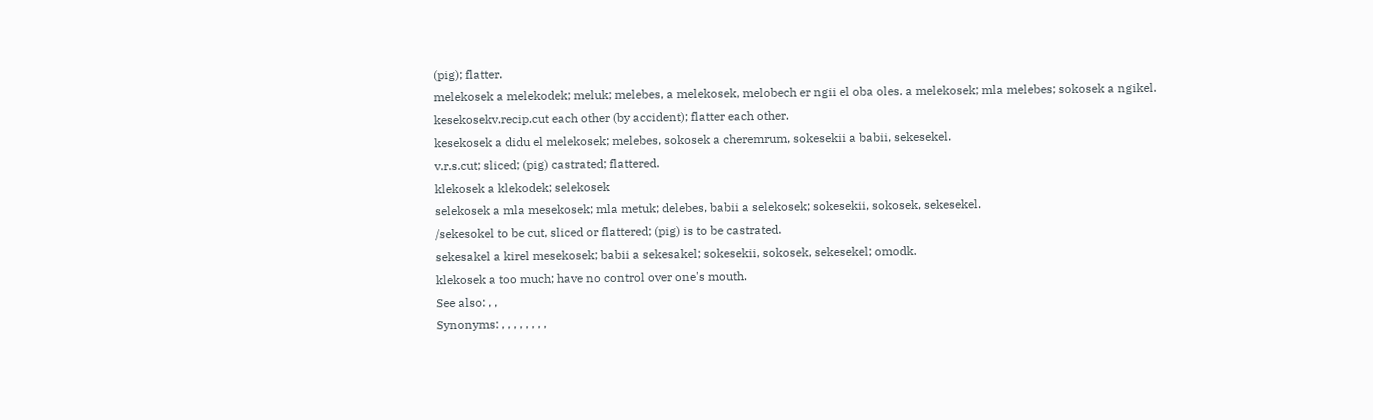(pig); flatter.
melekosek a melekodek; meluk; melebes, a melekosek, melobech er ngii el oba oles. a melekosek; mla melebes; sokosek a ngikel.
kesekosekv.recip.cut each other (by accident); flatter each other.
kesekosek a didu el melekosek; melebes, sokosek a cheremrum, sokesekii a babii, sekesekel.
v.r.s.cut; sliced; (pig) castrated; flattered.
klekosek a klekodek; selekosek
selekosek a mla mesekosek; mla metuk; delebes, babii a selekosek; sokesekii, sokosek, sekesekel.
/sekesokel to be cut, sliced or flattered; (pig) is to be castrated.
sekesakel a kirel mesekosek; babii a sekesakel; sokesekii, sokosek, sekesekel; omodk.
klekosek a too much; have no control over one's mouth.
See also: , ,
Synonyms: , , , , , , , ,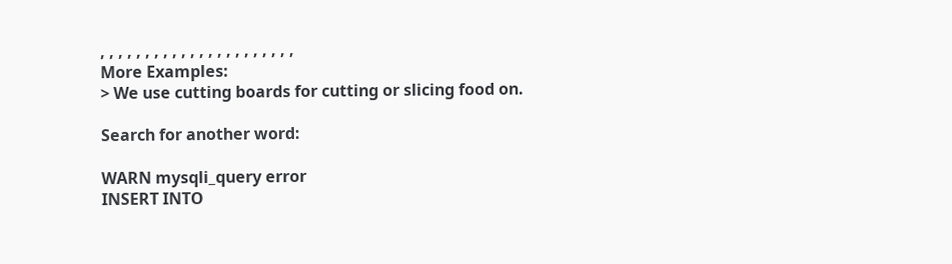, , , , , , , , , , , , , , , , , , , , , ,
More Examples:
> We use cutting boards for cutting or slicing food on.

Search for another word:

WARN mysqli_query error
INSERT INTO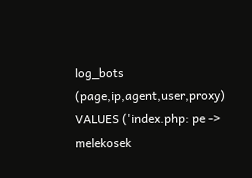log_bots (page,ip,agent,user,proxy) VALUES ('index.php: pe -> melekosek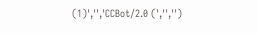(1)','','CCBot/2.0 (','','')